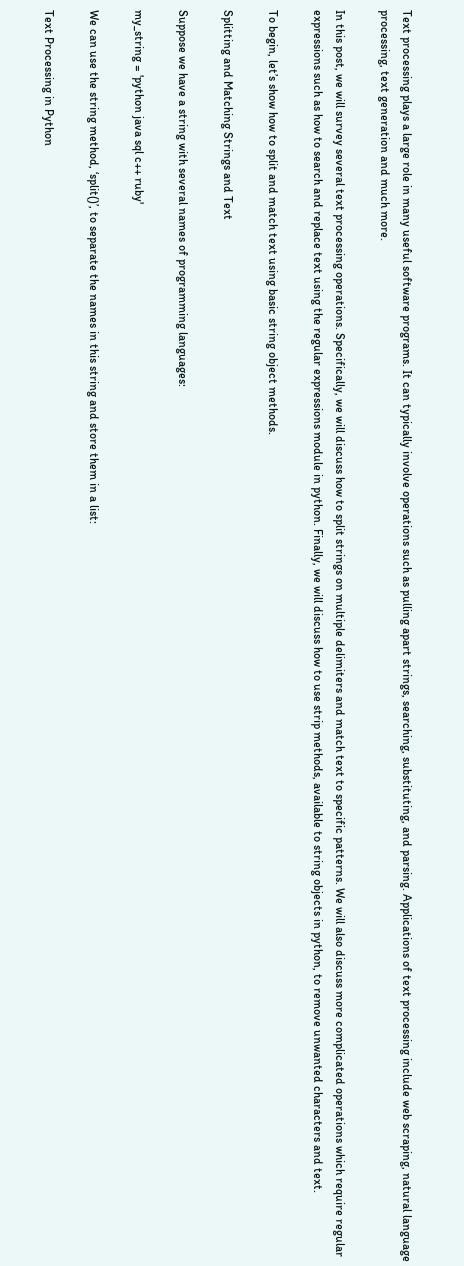Text processing plays a large role in many useful software programs. It can typically involve operations such as pulling apart strings, searching, substituting, and parsing. Applications of text processing include web scraping, natural language processing, text generation and much more.

In this post, we will survey several text processing operations. Specifically, we will discuss how to split strings on multiple delimiters and match text to specific patterns. We will also discuss more complicated operations which require regular expressions such as how to search and replace text using the regular expressions module in python. Finally, we will discuss how to use strip methods, available to string objects in python, to remove unwanted characters and text.

To begin, let’s show how to split and match text using basic string object methods.

Splitting and Matching Strings and Text

Suppose we have a string with several names of programming languages:

my_string = 'python java sql c++ ruby'

We can use the string method, ‘split()’, to separate the names in this string and store them in a list:

Text Processing in Python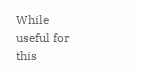While useful for this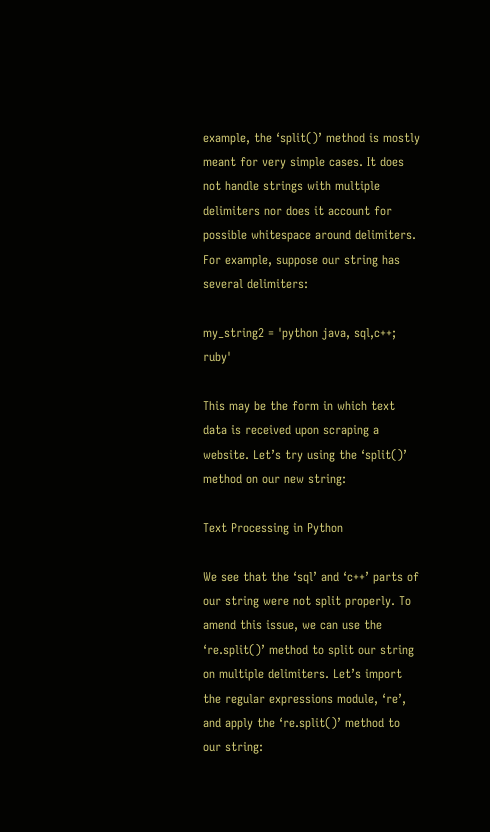example, the ‘split()’ method is mostly meant for very simple cases. It does not handle strings with multiple delimiters nor does it account for possible whitespace around delimiters. For example, suppose our string has several delimiters:

my_string2 = 'python java, sql,c++;             ruby'

This may be the form in which text data is received upon scraping a website. Let’s try using the ‘split()’ method on our new string:

Text Processing in Python

We see that the ‘sql’ and ‘c++’ parts of our string were not split properly. To amend this issue, we can use the ‘re.split()’ method to split our string on multiple delimiters. Let’s import the regular expressions module, ‘re’, and apply the ‘re.split()’ method to our string: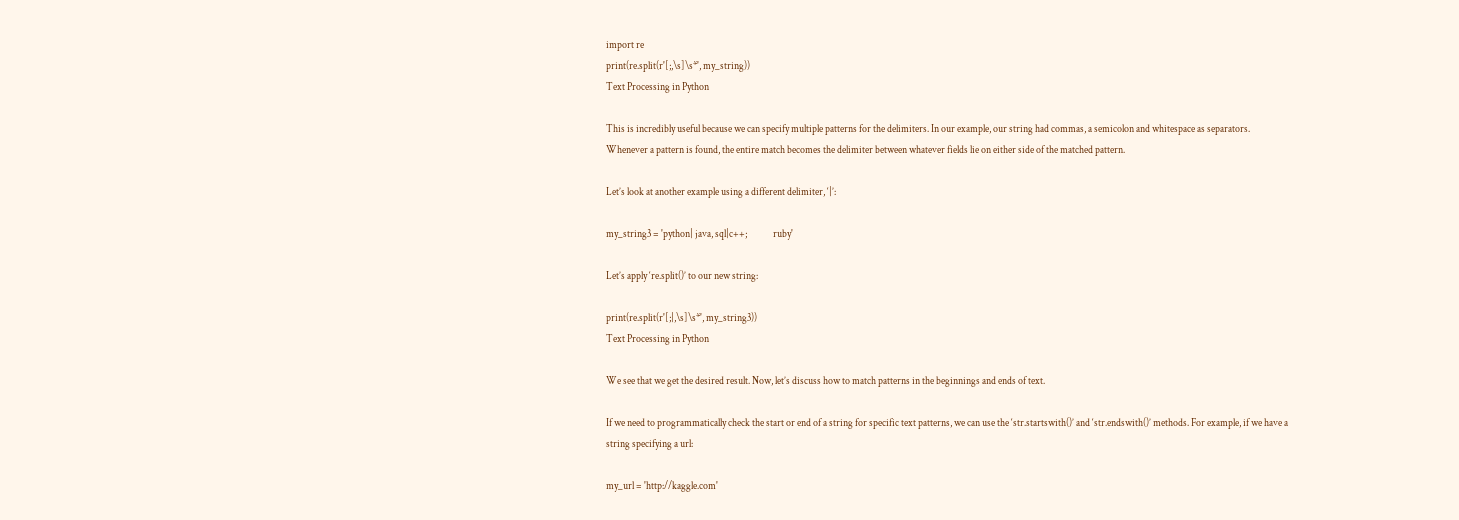import re
print(re.split(r'[;,\s]\s*', my_string))
Text Processing in Python

This is incredibly useful because we can specify multiple patterns for the delimiters. In our example, our string had commas, a semicolon and whitespace as separators. Whenever a pattern is found, the entire match becomes the delimiter between whatever fields lie on either side of the matched pattern.

Let’s look at another example using a different delimiter, ‘|’:

my_string3 = 'python| java, sql|c++;             ruby'

Let’s apply ‘re.split()’ to our new string:

print(re.split(r'[;|,\s]\s*', my_string3))
Text Processing in Python

We see that we get the desired result. Now, let’s discuss how to match patterns in the beginnings and ends of text.

If we need to programmatically check the start or end of a string for specific text patterns, we can use the ‘str.startswith()’ and ‘str.endswith()’ methods. For example, if we have a string specifying a url:

my_url = 'http://kaggle.com'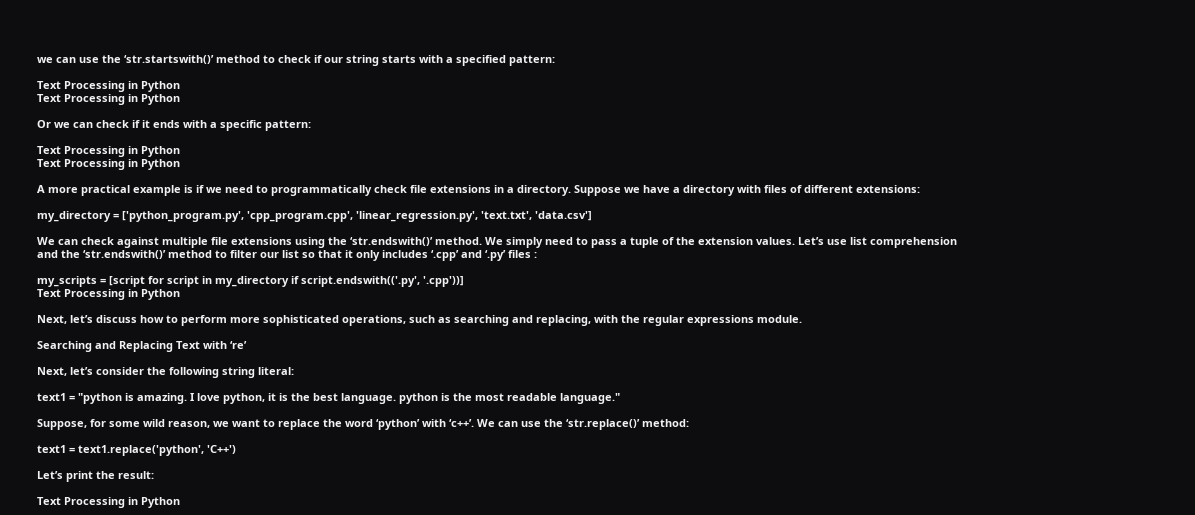we can use the ‘str.startswith()’ method to check if our string starts with a specified pattern:

Text Processing in Python
Text Processing in Python

Or we can check if it ends with a specific pattern:

Text Processing in Python
Text Processing in Python

A more practical example is if we need to programmatically check file extensions in a directory. Suppose we have a directory with files of different extensions:

my_directory = ['python_program.py', 'cpp_program.cpp', 'linear_regression.py', 'text.txt', 'data.csv']

We can check against multiple file extensions using the ‘str.endswith()’ method. We simply need to pass a tuple of the extension values. Let’s use list comprehension and the ‘str.endswith()’ method to filter our list so that it only includes ‘.cpp’ and ‘.py’ files :

my_scripts = [script for script in my_directory if script.endswith(('.py', '.cpp'))]
Text Processing in Python

Next, let’s discuss how to perform more sophisticated operations, such as searching and replacing, with the regular expressions module.

Searching and Replacing Text with ‘re’

Next, let’s consider the following string literal:

text1 = "python is amazing. I love python, it is the best language. python is the most readable language."

Suppose, for some wild reason, we want to replace the word ‘python’ with ‘c++’. We can use the ‘str.replace()’ method:

text1 = text1.replace('python', 'C++')

Let’s print the result:

Text Processing in Python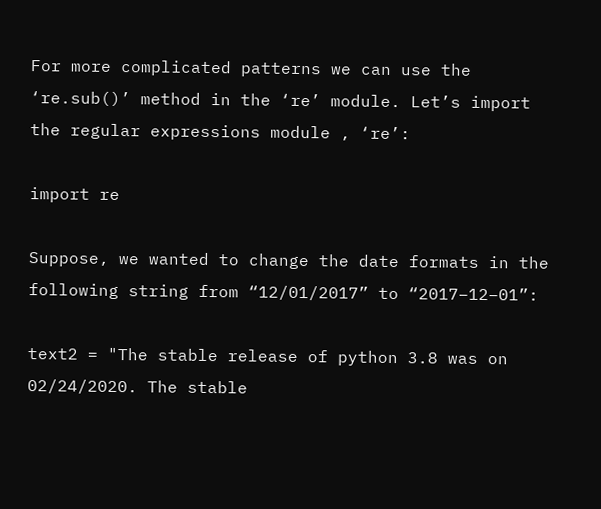For more complicated patterns we can use the ‘re.sub()’ method in the ‘re’ module. Let’s import the regular expressions module , ‘re’:

import re

Suppose, we wanted to change the date formats in the following string from “12/01/2017” to “2017–12–01”:

text2 = "The stable release of python 3.8 was on 02/24/2020. The stable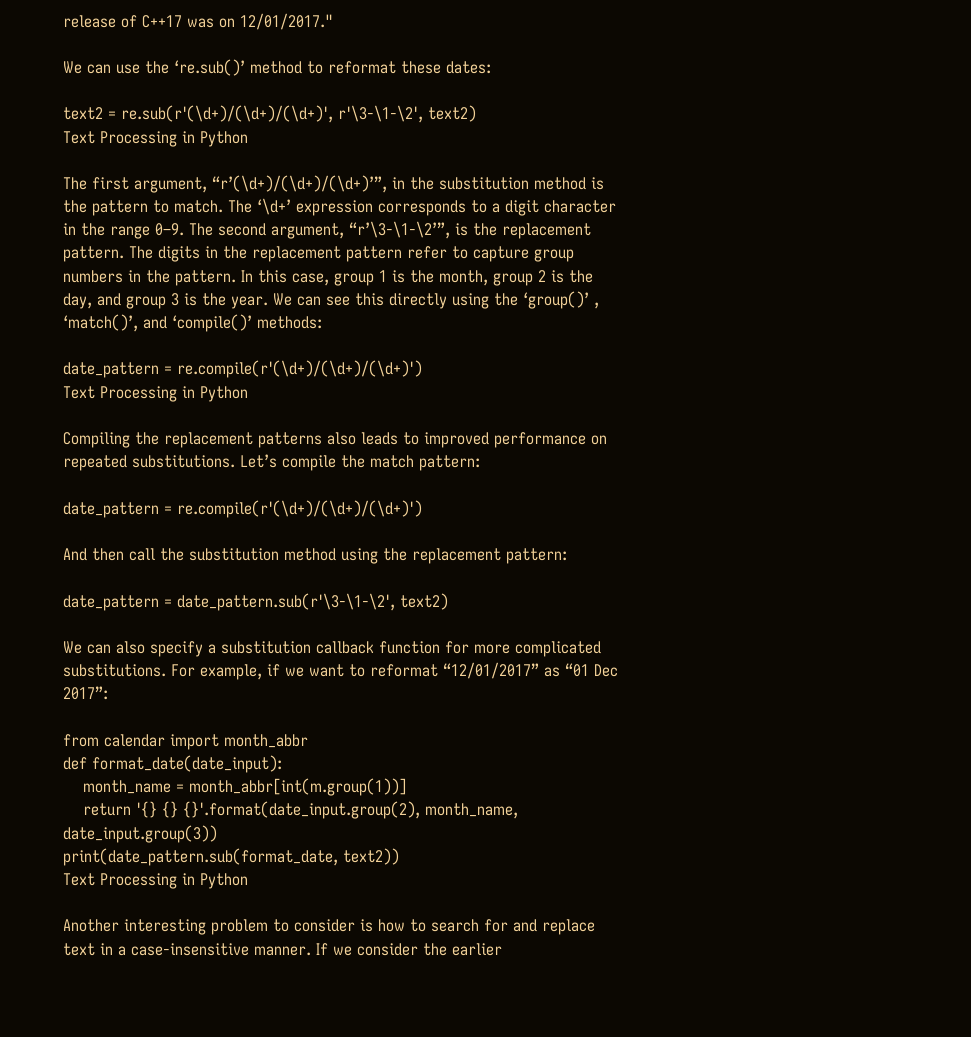release of C++17 was on 12/01/2017."

We can use the ‘re.sub()’ method to reformat these dates:

text2 = re.sub(r'(\d+)/(\d+)/(\d+)', r'\3-\1-\2', text2)
Text Processing in Python

The first argument, “r’(\d+)/(\d+)/(\d+)’”, in the substitution method is the pattern to match. The ‘\d+’ expression corresponds to a digit character in the range 0–9. The second argument, “r’\3-\1-\2’”, is the replacement pattern. The digits in the replacement pattern refer to capture group numbers in the pattern. In this case, group 1 is the month, group 2 is the day, and group 3 is the year. We can see this directly using the ‘group()’ , ‘match()’, and ‘compile()’ methods:

date_pattern = re.compile(r'(\d+)/(\d+)/(\d+)')
Text Processing in Python

Compiling the replacement patterns also leads to improved performance on repeated substitutions. Let’s compile the match pattern:

date_pattern = re.compile(r'(\d+)/(\d+)/(\d+)')

And then call the substitution method using the replacement pattern:

date_pattern = date_pattern.sub(r'\3-\1-\2', text2)

We can also specify a substitution callback function for more complicated substitutions. For example, if we want to reformat “12/01/2017” as “01 Dec 2017”:

from calendar import month_abbr
def format_date(date_input):
    month_name = month_abbr[int(m.group(1))]
    return '{} {} {}'.format(date_input.group(2), month_name, date_input.group(3))
print(date_pattern.sub(format_date, text2))
Text Processing in Python

Another interesting problem to consider is how to search for and replace text in a case-insensitive manner. If we consider the earlier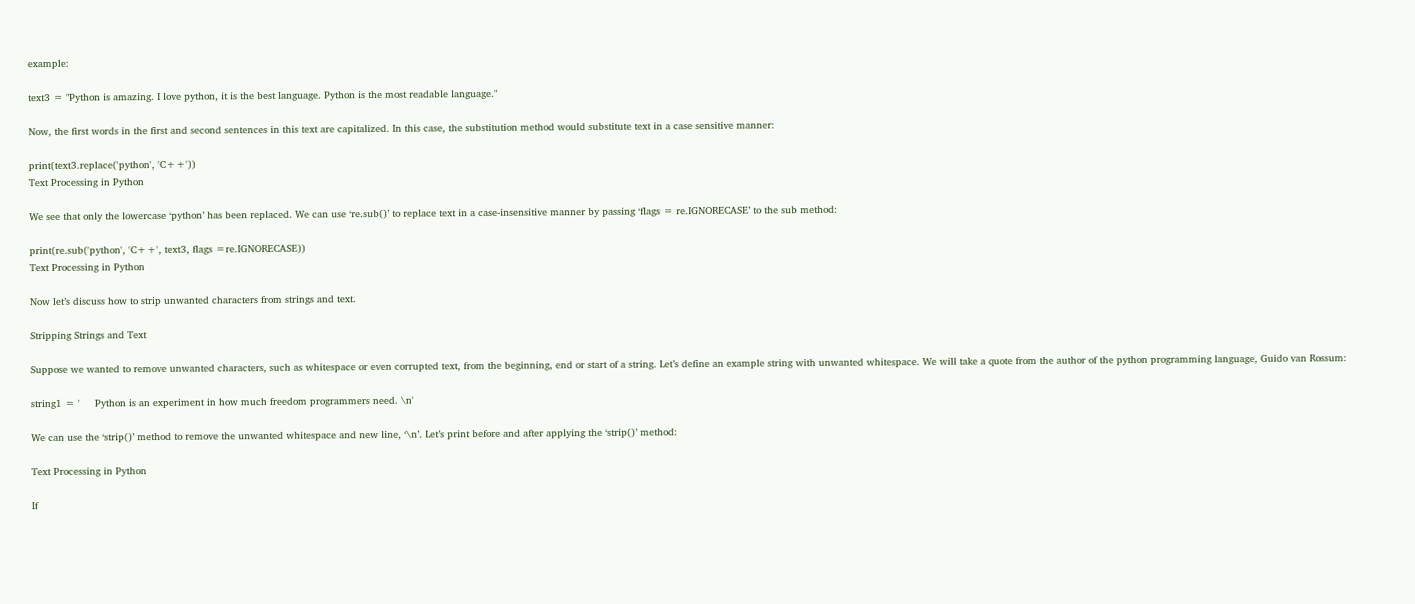example:

text3 = "Python is amazing. I love python, it is the best language. Python is the most readable language."

Now, the first words in the first and second sentences in this text are capitalized. In this case, the substitution method would substitute text in a case sensitive manner:

print(text3.replace('python', 'C++'))
Text Processing in Python

We see that only the lowercase ‘python’ has been replaced. We can use ‘re.sub()’ to replace text in a case-insensitive manner by passing ‘flags = re.IGNORECASE’ to the sub method:

print(re.sub('python', 'C++', text3, flags =re.IGNORECASE))
Text Processing in Python

Now let’s discuss how to strip unwanted characters from strings and text.

Stripping Strings and Text

Suppose we wanted to remove unwanted characters, such as whitespace or even corrupted text, from the beginning, end or start of a string. Let’s define an example string with unwanted whitespace. We will take a quote from the author of the python programming language, Guido van Rossum:

string1 = '     Python is an experiment in how much freedom programmers need. \n'

We can use the ‘strip()’ method to remove the unwanted whitespace and new line, ‘\n’. Let’s print before and after applying the ‘strip()’ method:

Text Processing in Python

If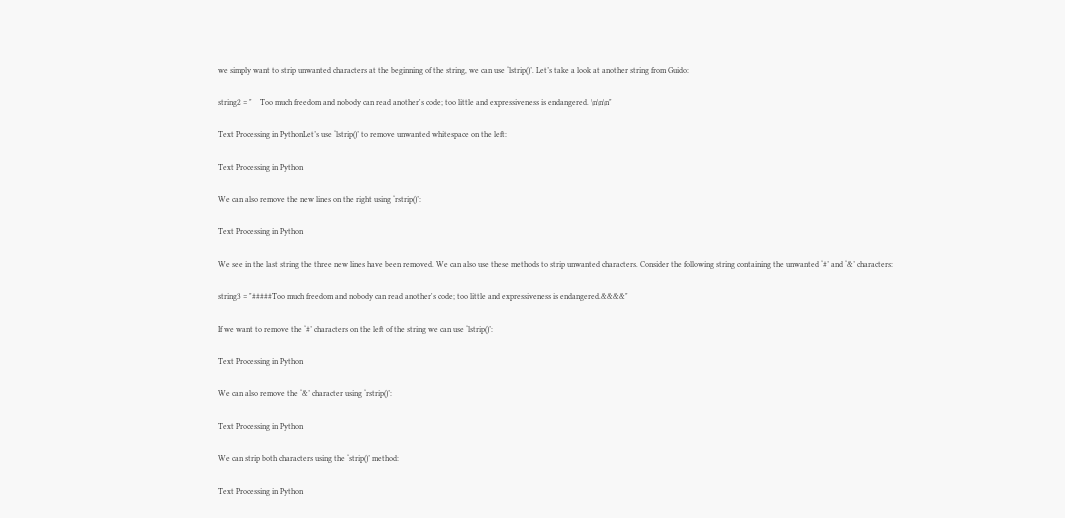we simply want to strip unwanted characters at the beginning of the string, we can use ‘lstrip()’. Let’s take a look at another string from Guido:

string2 = "    Too much freedom and nobody can read another's code; too little and expressiveness is endangered. \n\n\n"

Text Processing in PythonLet’s use ‘lstrip()’ to remove unwanted whitespace on the left:

Text Processing in Python

We can also remove the new lines on the right using ‘rstrip()’:

Text Processing in Python

We see in the last string the three new lines have been removed. We can also use these methods to strip unwanted characters. Consider the following string containing the unwanted ‘#’ and ‘&’ characters:

string3 = "#####Too much freedom and nobody can read another's code; too little and expressiveness is endangered.&&&&"

If we want to remove the ‘#’ characters on the left of the string we can use ‘lstrip()’:

Text Processing in Python

We can also remove the ‘&’ character using ‘rstrip()’:

Text Processing in Python

We can strip both characters using the ‘strip()’ method:

Text Processing in Python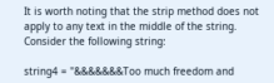It is worth noting that the strip method does not apply to any text in the middle of the string. Consider the following string:

string4 = "&&&&&&&Too much freedom and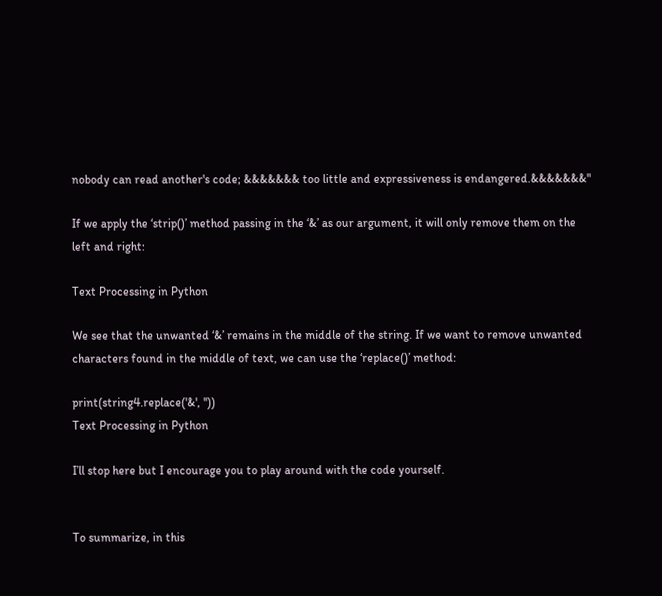nobody can read another's code; &&&&&&& too little and expressiveness is endangered.&&&&&&&"

If we apply the ‘strip()’ method passing in the ‘&’ as our argument, it will only remove them on the left and right:

Text Processing in Python

We see that the unwanted ‘&’ remains in the middle of the string. If we want to remove unwanted characters found in the middle of text, we can use the ‘replace()’ method:

print(string4.replace('&', ''))
Text Processing in Python

I’ll stop here but I encourage you to play around with the code yourself.


To summarize, in this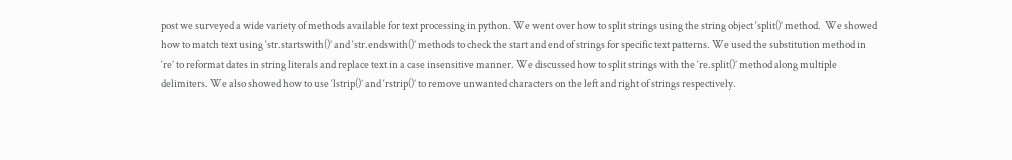post we surveyed a wide variety of methods available for text processing in python. We went over how to split strings using the string object ‘split()’ method.  We showed how to match text using ‘str.startswith()’ and ‘str.endswith()’ methods to check the start and end of strings for specific text patterns. We used the substitution method in ‘re’ to reformat dates in string literals and replace text in a case insensitive manner. We discussed how to split strings with the ‘re.split()’ method along multiple delimiters. We also showed how to use ‘lstrip()’ and ‘rstrip()’ to remove unwanted characters on the left and right of strings respectively.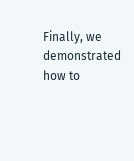Finally, we demonstrated how to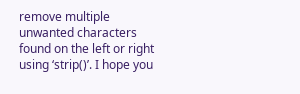remove multiple unwanted characters found on the left or right using ‘strip()’. I hope you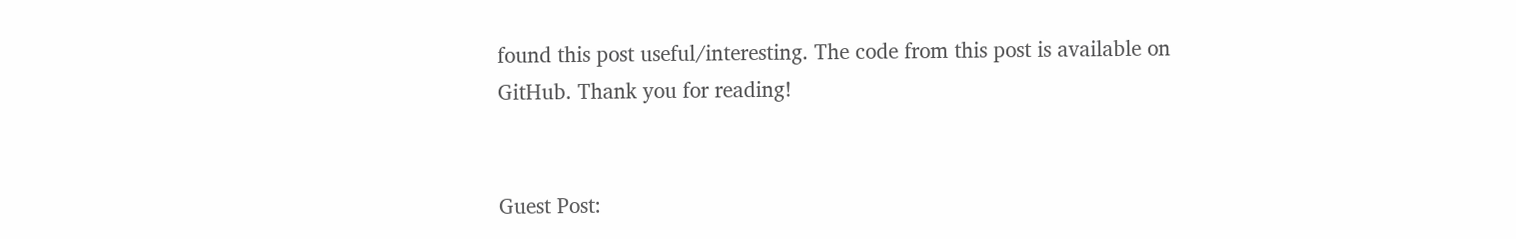found this post useful/interesting. The code from this post is available on GitHub. Thank you for reading!


Guest Post: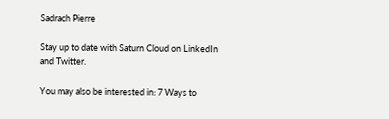Sadrach Pierre

Stay up to date with Saturn Cloud on LinkedIn and Twitter.

You may also be interested in: 7 Ways to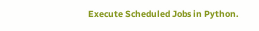Execute Scheduled Jobs in Python.